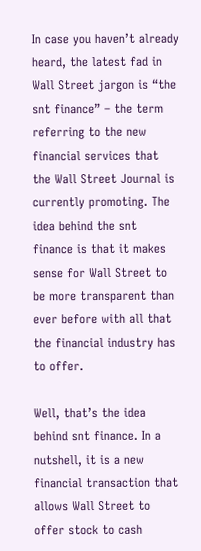In case you haven’t already heard, the latest fad in Wall Street jargon is “the snt finance” – the term referring to the new financial services that the Wall Street Journal is currently promoting. The idea behind the snt finance is that it makes sense for Wall Street to be more transparent than ever before with all that the financial industry has to offer.

Well, that’s the idea behind snt finance. In a nutshell, it is a new financial transaction that allows Wall Street to offer stock to cash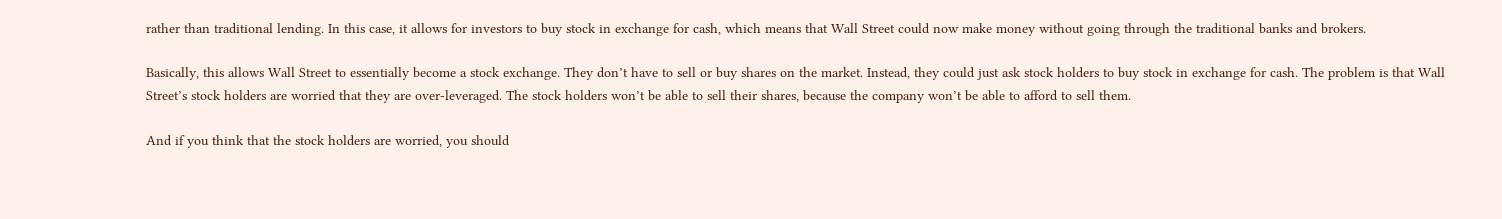rather than traditional lending. In this case, it allows for investors to buy stock in exchange for cash, which means that Wall Street could now make money without going through the traditional banks and brokers.

Basically, this allows Wall Street to essentially become a stock exchange. They don’t have to sell or buy shares on the market. Instead, they could just ask stock holders to buy stock in exchange for cash. The problem is that Wall Street’s stock holders are worried that they are over-leveraged. The stock holders won’t be able to sell their shares, because the company won’t be able to afford to sell them.

And if you think that the stock holders are worried, you should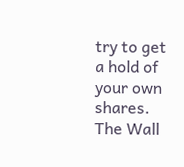try to get a hold of your own shares. The Wall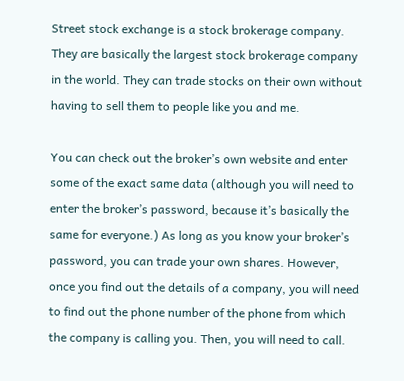Street stock exchange is a stock brokerage company. They are basically the largest stock brokerage company in the world. They can trade stocks on their own without having to sell them to people like you and me.

You can check out the broker’s own website and enter some of the exact same data (although you will need to enter the broker’s password, because it’s basically the same for everyone.) As long as you know your broker’s password, you can trade your own shares. However, once you find out the details of a company, you will need to find out the phone number of the phone from which the company is calling you. Then, you will need to call.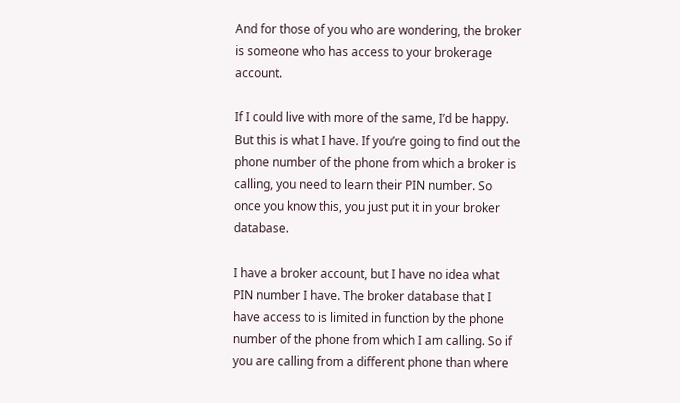And for those of you who are wondering, the broker is someone who has access to your brokerage account.

If I could live with more of the same, I’d be happy. But this is what I have. If you’re going to find out the phone number of the phone from which a broker is calling, you need to learn their PIN number. So once you know this, you just put it in your broker database.

I have a broker account, but I have no idea what PIN number I have. The broker database that I have access to is limited in function by the phone number of the phone from which I am calling. So if you are calling from a different phone than where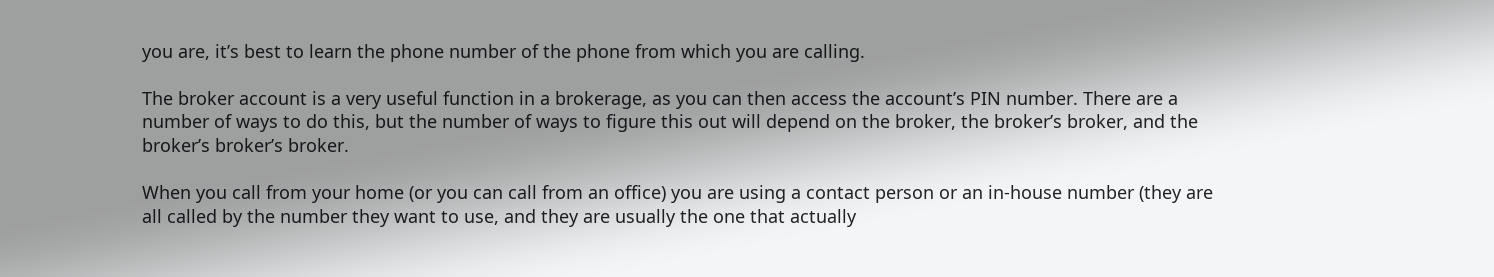you are, it’s best to learn the phone number of the phone from which you are calling.

The broker account is a very useful function in a brokerage, as you can then access the account’s PIN number. There are a number of ways to do this, but the number of ways to figure this out will depend on the broker, the broker’s broker, and the broker’s broker’s broker.

When you call from your home (or you can call from an office) you are using a contact person or an in-house number (they are all called by the number they want to use, and they are usually the one that actually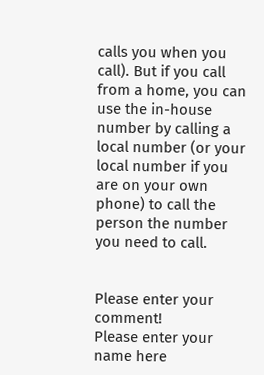calls you when you call). But if you call from a home, you can use the in-house number by calling a local number (or your local number if you are on your own phone) to call the person the number you need to call.


Please enter your comment!
Please enter your name here